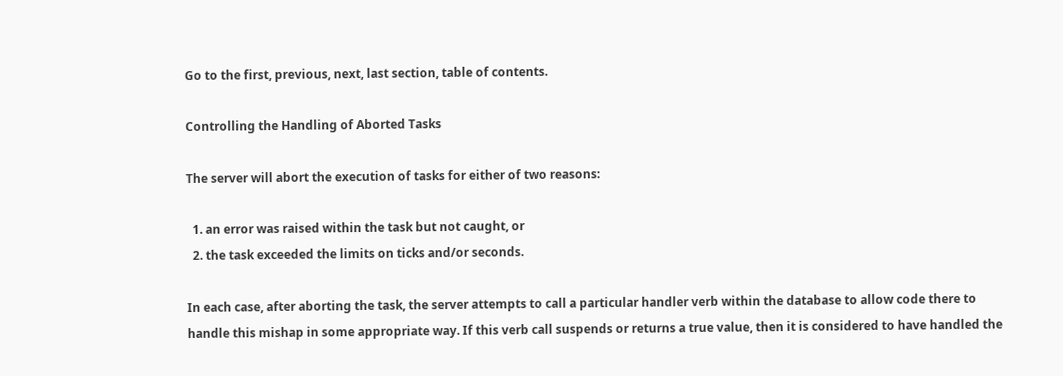Go to the first, previous, next, last section, table of contents.

Controlling the Handling of Aborted Tasks

The server will abort the execution of tasks for either of two reasons:

  1. an error was raised within the task but not caught, or
  2. the task exceeded the limits on ticks and/or seconds.

In each case, after aborting the task, the server attempts to call a particular handler verb within the database to allow code there to handle this mishap in some appropriate way. If this verb call suspends or returns a true value, then it is considered to have handled the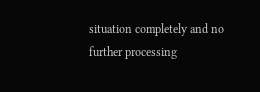situation completely and no further processing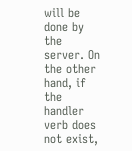will be done by the server. On the other hand, if the handler verb does not exist,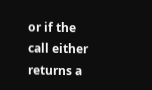or if the call either returns a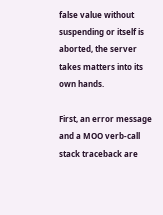false value without suspending or itself is aborted, the server takes matters into its own hands.

First, an error message and a MOO verb-call stack traceback are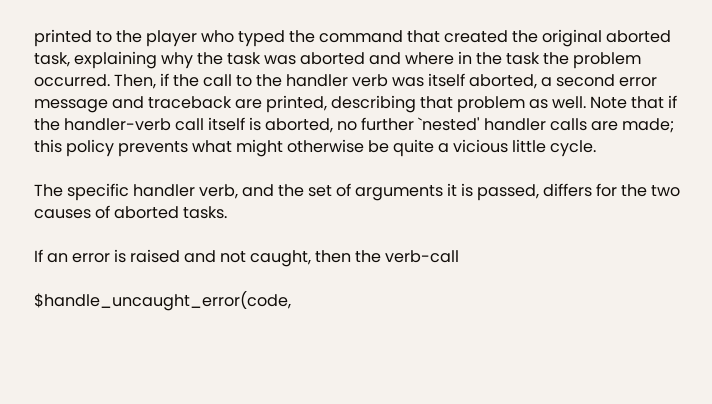printed to the player who typed the command that created the original aborted task, explaining why the task was aborted and where in the task the problem occurred. Then, if the call to the handler verb was itself aborted, a second error message and traceback are printed, describing that problem as well. Note that if the handler-verb call itself is aborted, no further `nested' handler calls are made; this policy prevents what might otherwise be quite a vicious little cycle.

The specific handler verb, and the set of arguments it is passed, differs for the two causes of aborted tasks.

If an error is raised and not caught, then the verb-call

$handle_uncaught_error(code,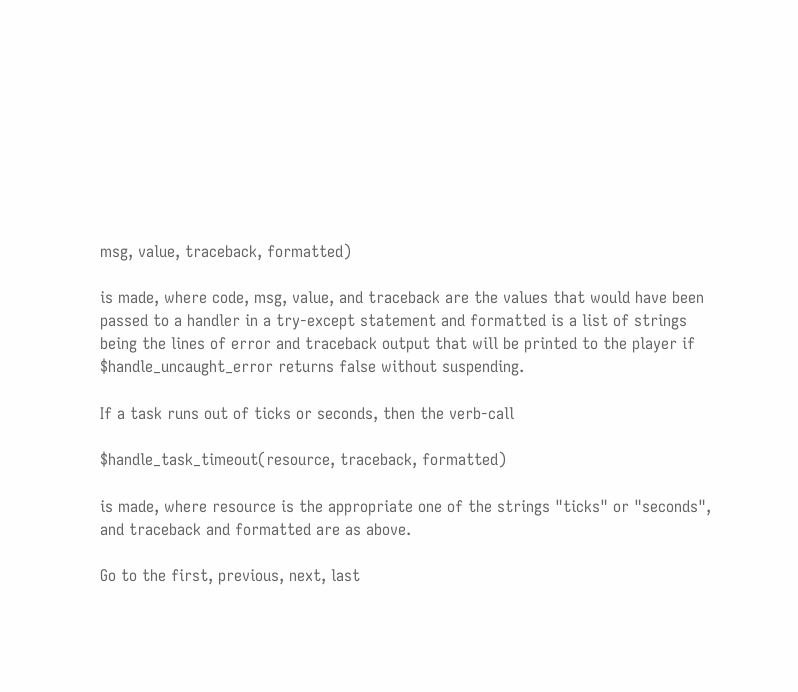msg, value, traceback, formatted)

is made, where code, msg, value, and traceback are the values that would have been passed to a handler in a try-except statement and formatted is a list of strings being the lines of error and traceback output that will be printed to the player if $handle_uncaught_error returns false without suspending.

If a task runs out of ticks or seconds, then the verb-call

$handle_task_timeout(resource, traceback, formatted)

is made, where resource is the appropriate one of the strings "ticks" or "seconds", and traceback and formatted are as above.

Go to the first, previous, next, last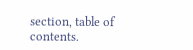section, table of contents.